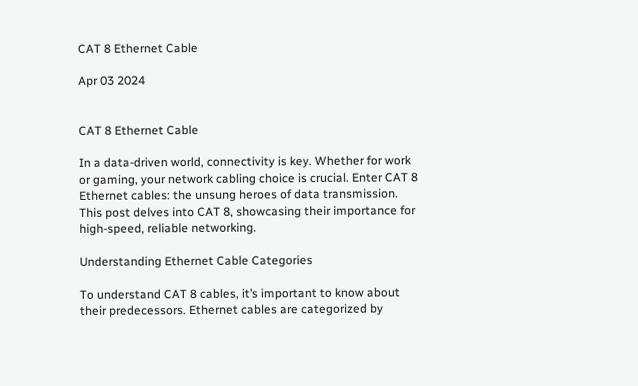CAT 8 Ethernet Cable

Apr 03 2024


CAT 8 Ethernet Cable

In a data-driven world, connectivity is key. Whether for work or gaming, your network cabling choice is crucial. Enter CAT 8 Ethernet cables: the unsung heroes of data transmission. This post delves into CAT 8, showcasing their importance for high-speed, reliable networking.

Understanding Ethernet Cable Categories

To understand CAT 8 cables, it’s important to know about their predecessors. Ethernet cables are categorized by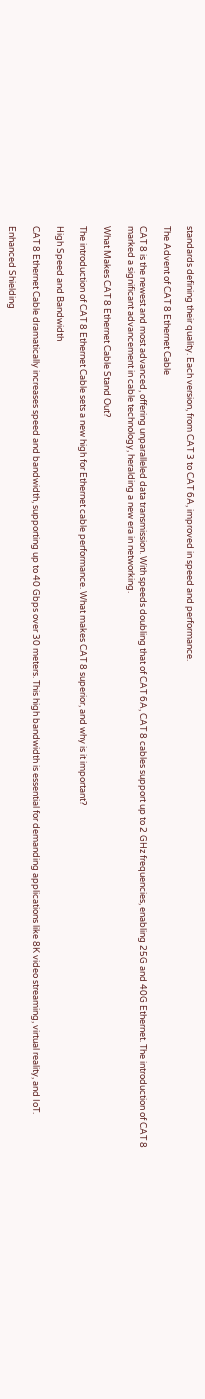standards defining their quality. Each version, from CAT 3 to CAT 6A, improved in speed and performance.

The Advent of CAT 8 Ethernet Cable

CAT 8 is the newest and most advanced, offering unparalleled data transmission. With speeds doubling that of CAT 6A, CAT 8 cables support up to 2 GHz frequencies, enabling 25G and 40G Ethernet. The introduction of CAT 8 marked a significant advancement in cable technology, heralding a new era in networking.

What Makes CAT 8 Ethernet Cable Stand Out?

The introduction of CAT 8 Ethernet Cable sets a new high for Ethernet cable performance. What makes CAT 8 superior, and why is it important?

High Speed and Bandwidth

CAT 8 Ethernet Cable dramatically increases speed and bandwidth, supporting up to 40 Gbps over 30 meters. This high bandwidth is essential for demanding applications like 8K video streaming, virtual reality, and IoT.

Enhanced Shielding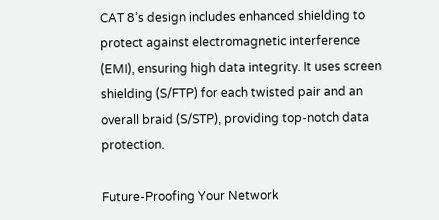CAT 8’s design includes enhanced shielding to protect against electromagnetic interference (EMI), ensuring high data integrity. It uses screen shielding (S/FTP) for each twisted pair and an overall braid (S/STP), providing top-notch data protection.

Future-Proofing Your Network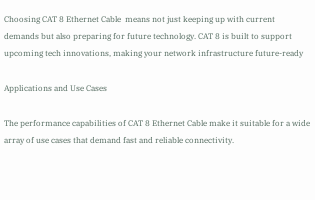Choosing CAT 8 Ethernet Cable  means not just keeping up with current demands but also preparing for future technology. CAT 8 is built to support upcoming tech innovations, making your network infrastructure future-ready

Applications and Use Cases

The performance capabilities of CAT 8 Ethernet Cable make it suitable for a wide array of use cases that demand fast and reliable connectivity.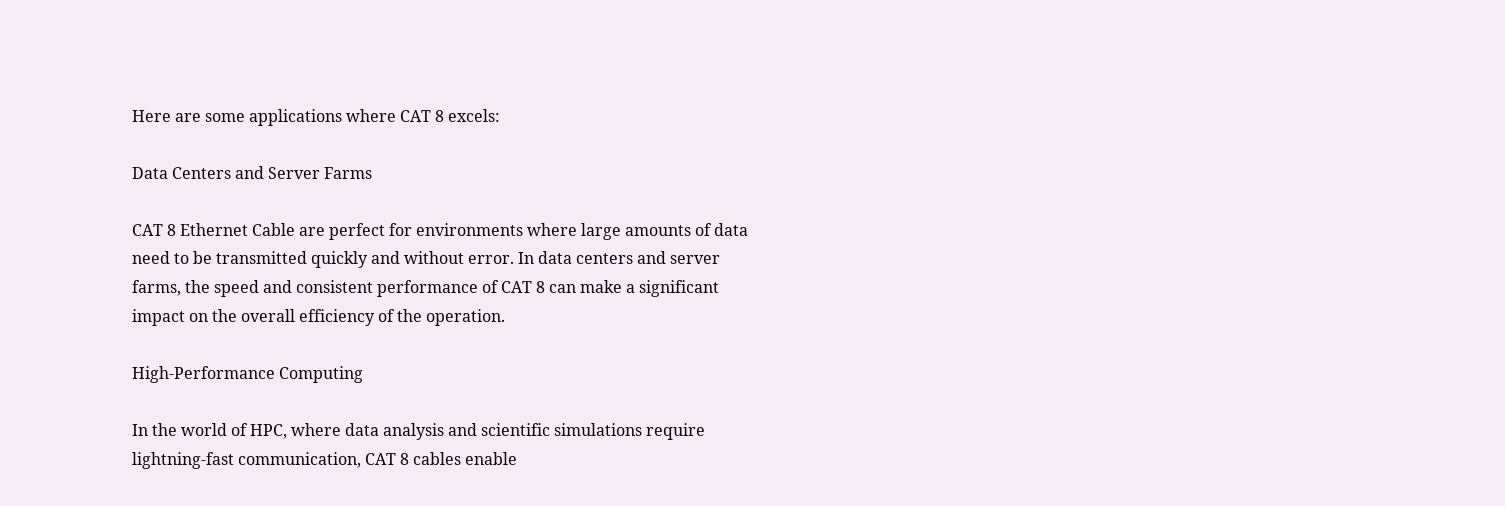Here are some applications where CAT 8 excels:

Data Centers and Server Farms

CAT 8 Ethernet Cable are perfect for environments where large amounts of data need to be transmitted quickly and without error. In data centers and server farms, the speed and consistent performance of CAT 8 can make a significant impact on the overall efficiency of the operation.

High-Performance Computing

In the world of HPC, where data analysis and scientific simulations require lightning-fast communication, CAT 8 cables enable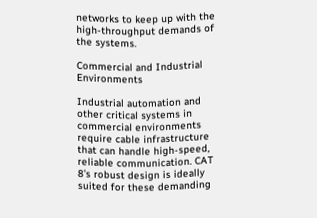networks to keep up with the high-throughput demands of the systems.

Commercial and Industrial Environments

Industrial automation and other critical systems in commercial environments require cable infrastructure that can handle high-speed, reliable communication. CAT 8’s robust design is ideally suited for these demanding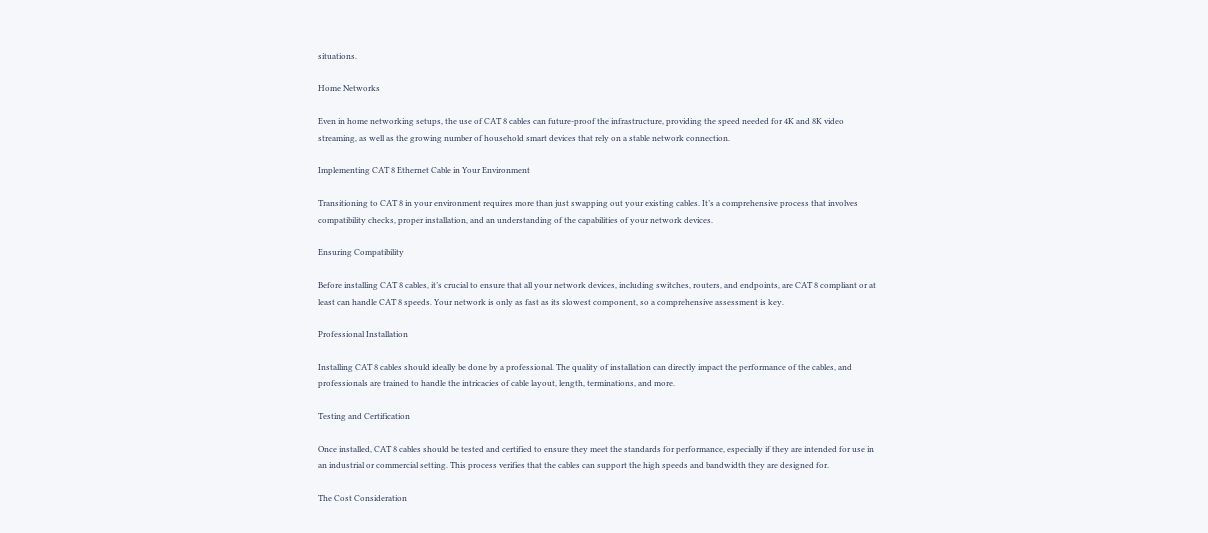situations.

Home Networks

Even in home networking setups, the use of CAT 8 cables can future-proof the infrastructure, providing the speed needed for 4K and 8K video streaming, as well as the growing number of household smart devices that rely on a stable network connection.

Implementing CAT 8 Ethernet Cable in Your Environment

Transitioning to CAT 8 in your environment requires more than just swapping out your existing cables. It’s a comprehensive process that involves compatibility checks, proper installation, and an understanding of the capabilities of your network devices.

Ensuring Compatibility

Before installing CAT 8 cables, it’s crucial to ensure that all your network devices, including switches, routers, and endpoints, are CAT 8 compliant or at least can handle CAT 8 speeds. Your network is only as fast as its slowest component, so a comprehensive assessment is key.

Professional Installation

Installing CAT 8 cables should ideally be done by a professional. The quality of installation can directly impact the performance of the cables, and professionals are trained to handle the intricacies of cable layout, length, terminations, and more.

Testing and Certification

Once installed, CAT 8 cables should be tested and certified to ensure they meet the standards for performance, especially if they are intended for use in an industrial or commercial setting. This process verifies that the cables can support the high speeds and bandwidth they are designed for.

The Cost Consideration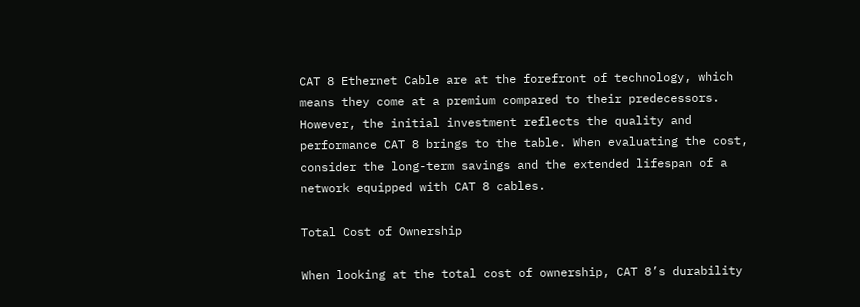CAT 8 Ethernet Cable are at the forefront of technology, which means they come at a premium compared to their predecessors. However, the initial investment reflects the quality and performance CAT 8 brings to the table. When evaluating the cost, consider the long-term savings and the extended lifespan of a network equipped with CAT 8 cables.

Total Cost of Ownership

When looking at the total cost of ownership, CAT 8’s durability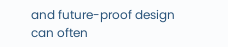and future-proof design can often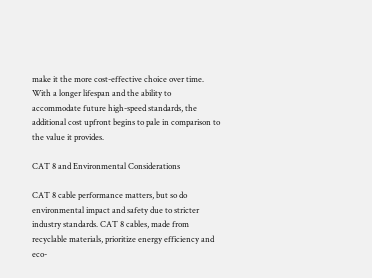make it the more cost-effective choice over time. With a longer lifespan and the ability to accommodate future high-speed standards, the additional cost upfront begins to pale in comparison to the value it provides.

CAT 8 and Environmental Considerations

CAT 8 cable performance matters, but so do environmental impact and safety due to stricter industry standards. CAT 8 cables, made from recyclable materials, prioritize energy efficiency and eco-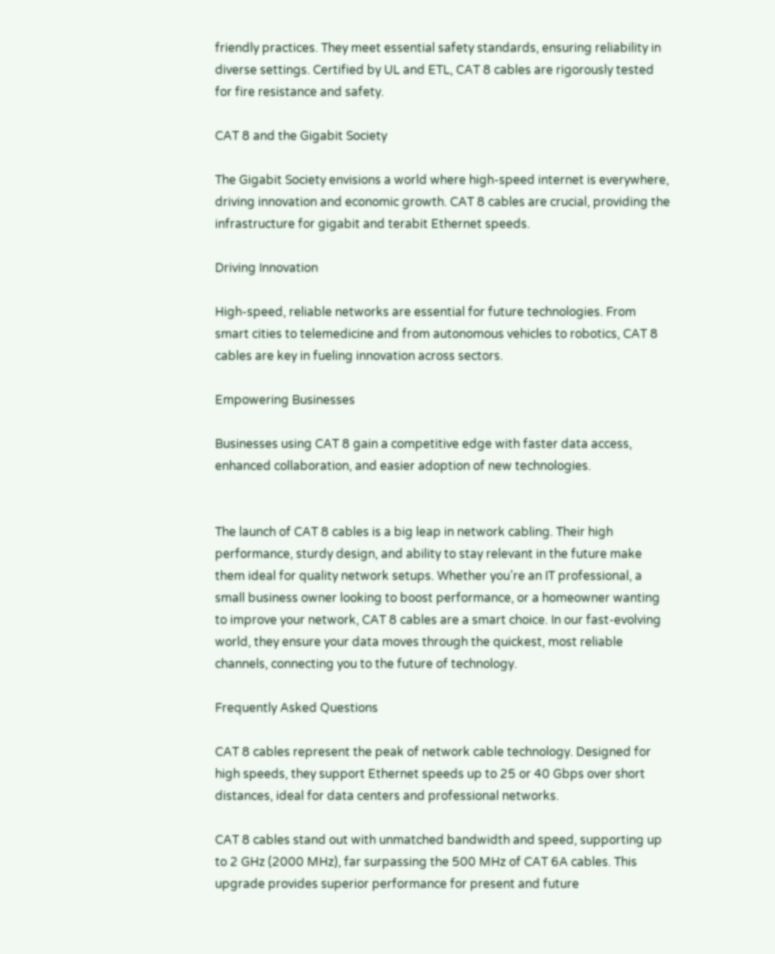friendly practices. They meet essential safety standards, ensuring reliability in diverse settings. Certified by UL and ETL, CAT 8 cables are rigorously tested for fire resistance and safety.

CAT 8 and the Gigabit Society

The Gigabit Society envisions a world where high-speed internet is everywhere, driving innovation and economic growth. CAT 8 cables are crucial, providing the infrastructure for gigabit and terabit Ethernet speeds.

Driving Innovation

High-speed, reliable networks are essential for future technologies. From smart cities to telemedicine and from autonomous vehicles to robotics, CAT 8 cables are key in fueling innovation across sectors.

Empowering Businesses

Businesses using CAT 8 gain a competitive edge with faster data access, enhanced collaboration, and easier adoption of new technologies.


The launch of CAT 8 cables is a big leap in network cabling. Their high performance, sturdy design, and ability to stay relevant in the future make them ideal for quality network setups. Whether you’re an IT professional, a small business owner looking to boost performance, or a homeowner wanting to improve your network, CAT 8 cables are a smart choice. In our fast-evolving world, they ensure your data moves through the quickest, most reliable channels, connecting you to the future of technology.

Frequently Asked Questions

CAT 8 cables represent the peak of network cable technology. Designed for high speeds, they support Ethernet speeds up to 25 or 40 Gbps over short distances, ideal for data centers and professional networks.

CAT 8 cables stand out with unmatched bandwidth and speed, supporting up to 2 GHz (2000 MHz), far surpassing the 500 MHz of CAT 6A cables. This upgrade provides superior performance for present and future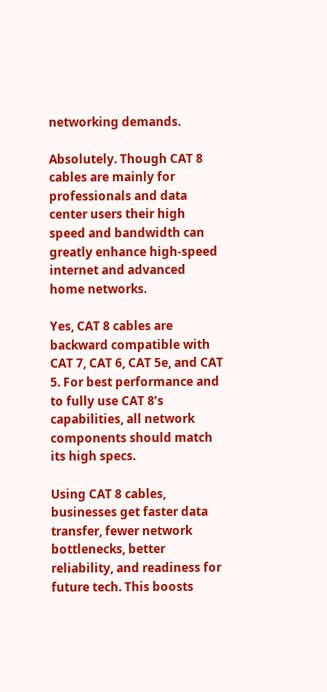networking demands.

Absolutely. Though CAT 8 cables are mainly for professionals and data center users their high speed and bandwidth can greatly enhance high-speed internet and advanced home networks.

Yes, CAT 8 cables are backward compatible with CAT 7, CAT 6, CAT 5e, and CAT 5. For best performance and to fully use CAT 8’s capabilities, all network components should match its high specs.

Using CAT 8 cables, businesses get faster data transfer, fewer network bottlenecks, better reliability, and readiness for future tech. This boosts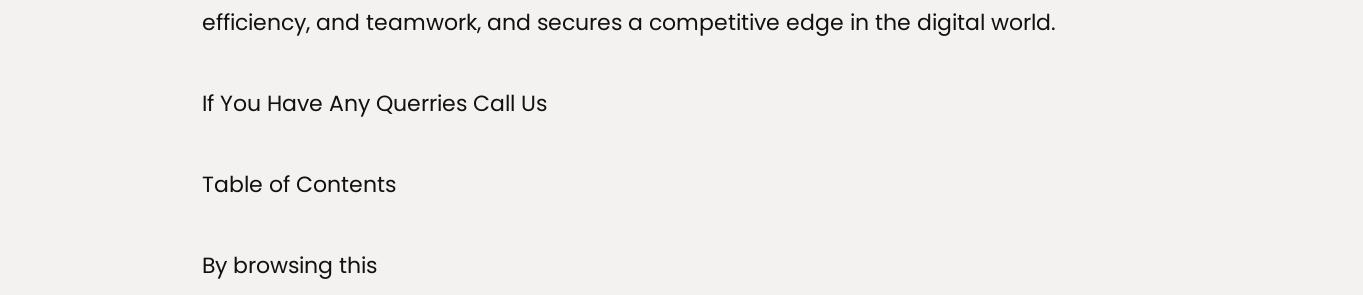efficiency, and teamwork, and secures a competitive edge in the digital world.

If You Have Any Querries Call Us

Table of Contents

By browsing this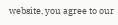website, you agree to our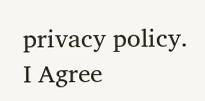privacy policy.
I Agree